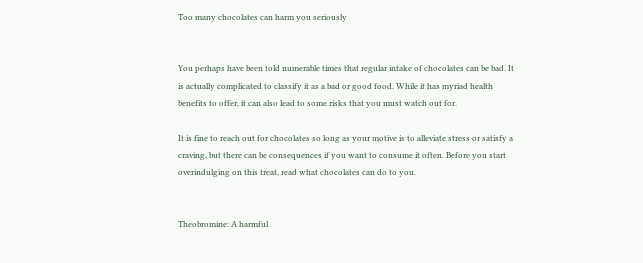Too many chocolates can harm you seriously


You perhaps have been told numerable times that regular intake of chocolates can be bad. It is actually complicated to classify it as a bad or good food. While it has myriad health benefits to offer, it can also lead to some risks that you must watch out for.

It is fine to reach out for chocolates so long as your motive is to alleviate stress or satisfy a craving, but there can be consequences if you want to consume it often. Before you start overindulging on this treat, read what chocolates can do to you.


Theobromine: A harmful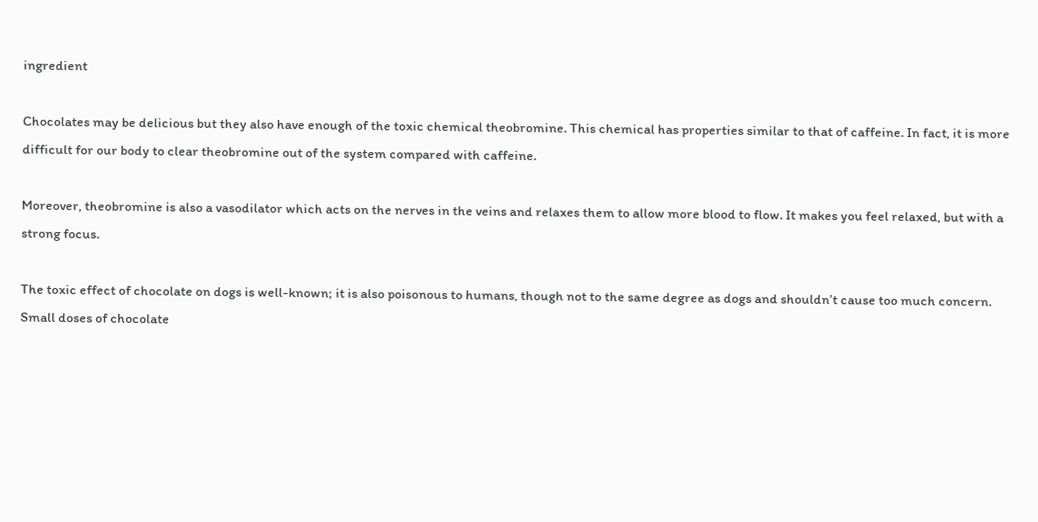ingredient

Chocolates may be delicious but they also have enough of the toxic chemical theobromine. This chemical has properties similar to that of caffeine. In fact, it is more difficult for our body to clear theobromine out of the system compared with caffeine.

Moreover, theobromine is also a vasodilator which acts on the nerves in the veins and relaxes them to allow more blood to flow. It makes you feel relaxed, but with a strong focus.

The toxic effect of chocolate on dogs is well-known; it is also poisonous to humans, though not to the same degree as dogs and shouldn’t cause too much concern. Small doses of chocolate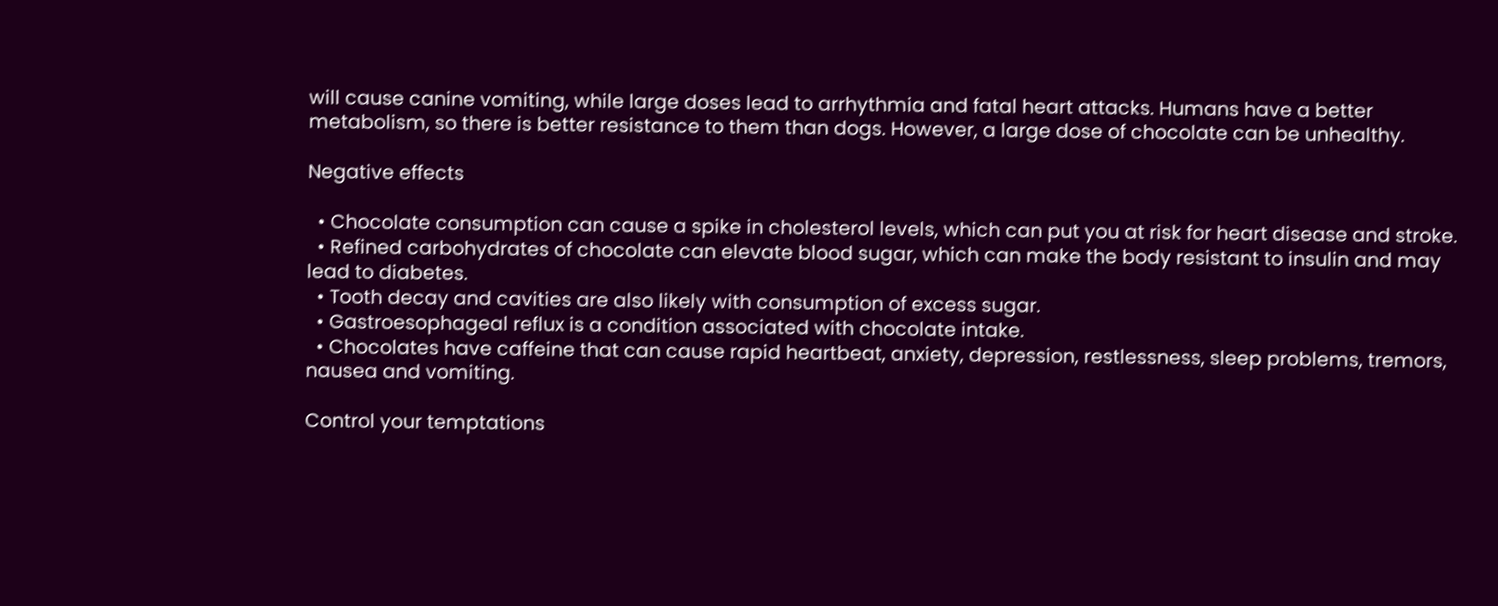will cause canine vomiting, while large doses lead to arrhythmia and fatal heart attacks. Humans have a better metabolism, so there is better resistance to them than dogs. However, a large dose of chocolate can be unhealthy.

Negative effects

  • Chocolate consumption can cause a spike in cholesterol levels, which can put you at risk for heart disease and stroke.
  • Refined carbohydrates of chocolate can elevate blood sugar, which can make the body resistant to insulin and may lead to diabetes.
  • Tooth decay and cavities are also likely with consumption of excess sugar.
  • Gastroesophageal reflux is a condition associated with chocolate intake.
  • Chocolates have caffeine that can cause rapid heartbeat, anxiety, depression, restlessness, sleep problems, tremors, nausea and vomiting.

Control your temptations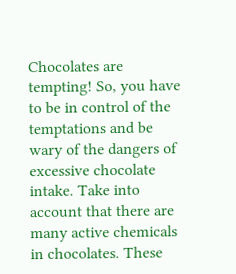Chocolates are tempting! So, you have to be in control of the temptations and be wary of the dangers of excessive chocolate intake. Take into account that there are many active chemicals in chocolates. These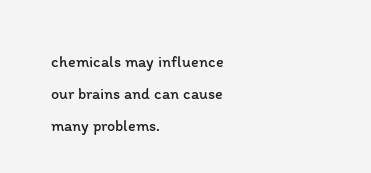chemicals may influence our brains and can cause many problems.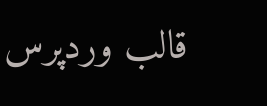قالب وردپرس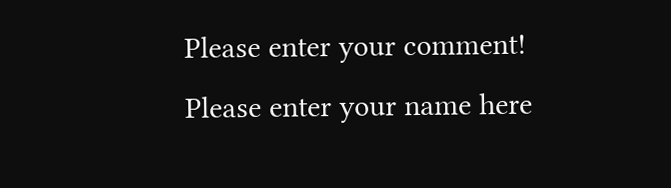Please enter your comment!
Please enter your name here